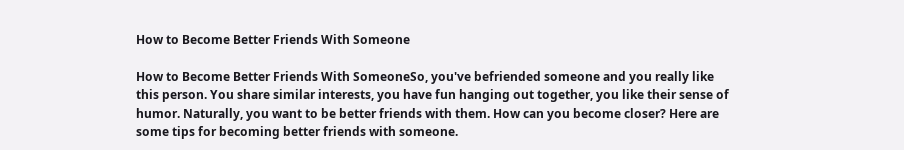How to Become Better Friends With Someone

How to Become Better Friends With SomeoneSo, you've befriended someone and you really like this person. You share similar interests, you have fun hanging out together, you like their sense of humor. Naturally, you want to be better friends with them. How can you become closer? Here are some tips for becoming better friends with someone.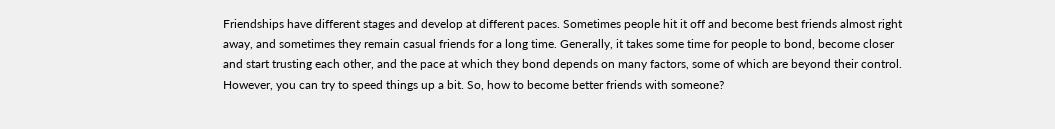Friendships have different stages and develop at different paces. Sometimes people hit it off and become best friends almost right away, and sometimes they remain casual friends for a long time. Generally, it takes some time for people to bond, become closer and start trusting each other, and the pace at which they bond depends on many factors, some of which are beyond their control. However, you can try to speed things up a bit. So, how to become better friends with someone?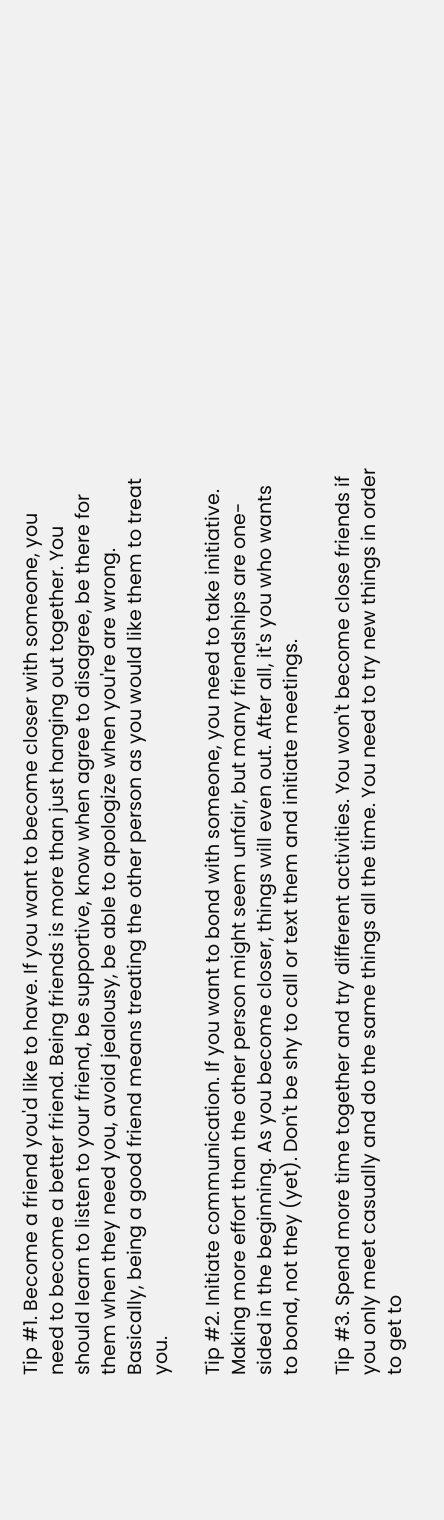Tip #1. Become a friend you'd like to have. If you want to become closer with someone, you need to become a better friend. Being friends is more than just hanging out together. You should learn to listen to your friend, be supportive, know when agree to disagree, be there for them when they need you, avoid jealousy, be able to apologize when you're are wrong. Basically, being a good friend means treating the other person as you would like them to treat you.

Tip #2. Initiate communication. If you want to bond with someone, you need to take initiative. Making more effort than the other person might seem unfair, but many friendships are one-sided in the beginning. As you become closer, things will even out. After all, it's you who wants to bond, not they (yet). Don't be shy to call or text them and initiate meetings.

Tip #3. Spend more time together and try different activities. You won't become close friends if you only meet casually and do the same things all the time. You need to try new things in order to get to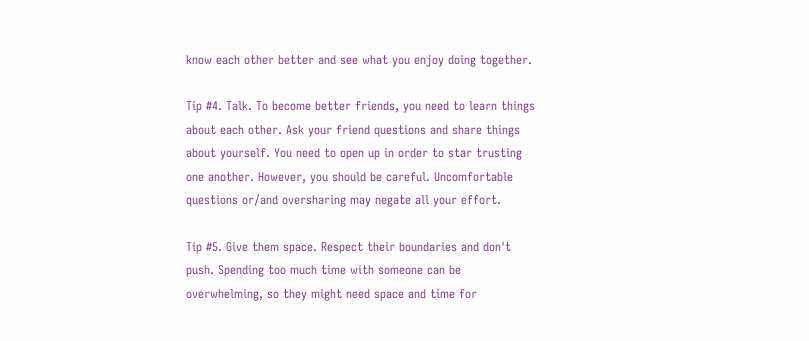know each other better and see what you enjoy doing together.

Tip #4. Talk. To become better friends, you need to learn things about each other. Ask your friend questions and share things about yourself. You need to open up in order to star trusting one another. However, you should be careful. Uncomfortable questions or/and oversharing may negate all your effort.

Tip #5. Give them space. Respect their boundaries and don't push. Spending too much time with someone can be overwhelming, so they might need space and time for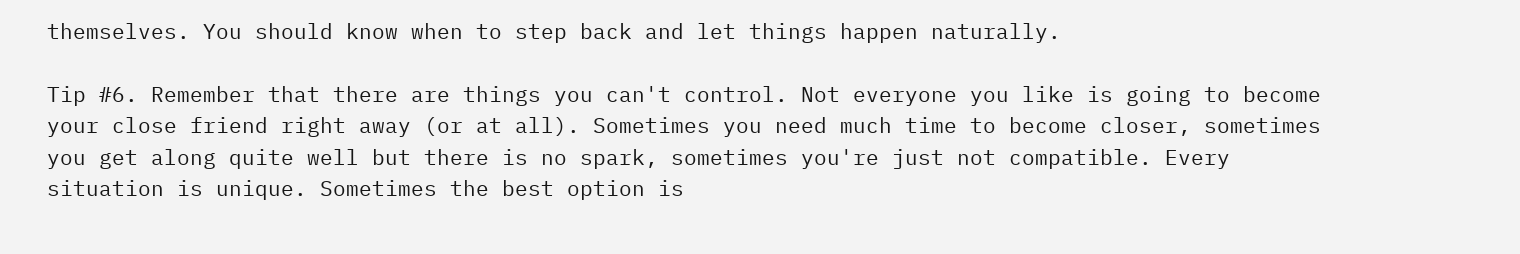themselves. You should know when to step back and let things happen naturally.

Tip #6. Remember that there are things you can't control. Not everyone you like is going to become your close friend right away (or at all). Sometimes you need much time to become closer, sometimes you get along quite well but there is no spark, sometimes you're just not compatible. Every situation is unique. Sometimes the best option is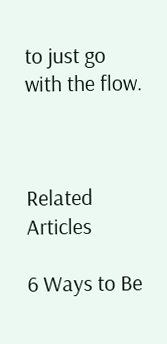to just go with the flow.



Related Articles

6 Ways to Be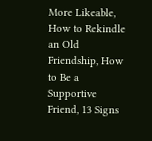More Likeable, How to Rekindle an Old Friendship, How to Be a Supportive Friend, 13 Signs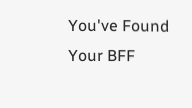You've Found Your BFF